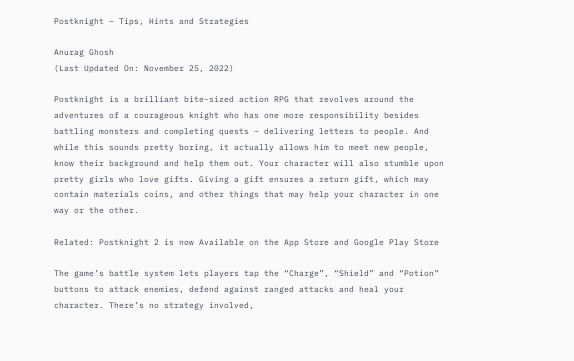Postknight – Tips, Hints and Strategies

Anurag Ghosh
(Last Updated On: November 25, 2022)

Postknight is a brilliant bite-sized action RPG that revolves around the adventures of a courageous knight who has one more responsibility besides battling monsters and completing quests – delivering letters to people. And while this sounds pretty boring, it actually allows him to meet new people, know their background and help them out. Your character will also stumble upon pretty girls who love gifts. Giving a gift ensures a return gift, which may contain materials coins, and other things that may help your character in one way or the other.

Related: Postknight 2 is now Available on the App Store and Google Play Store

The game’s battle system lets players tap the “Charge”, “Shield” and “Potion” buttons to attack enemies, defend against ranged attacks and heal your character. There’s no strategy involved,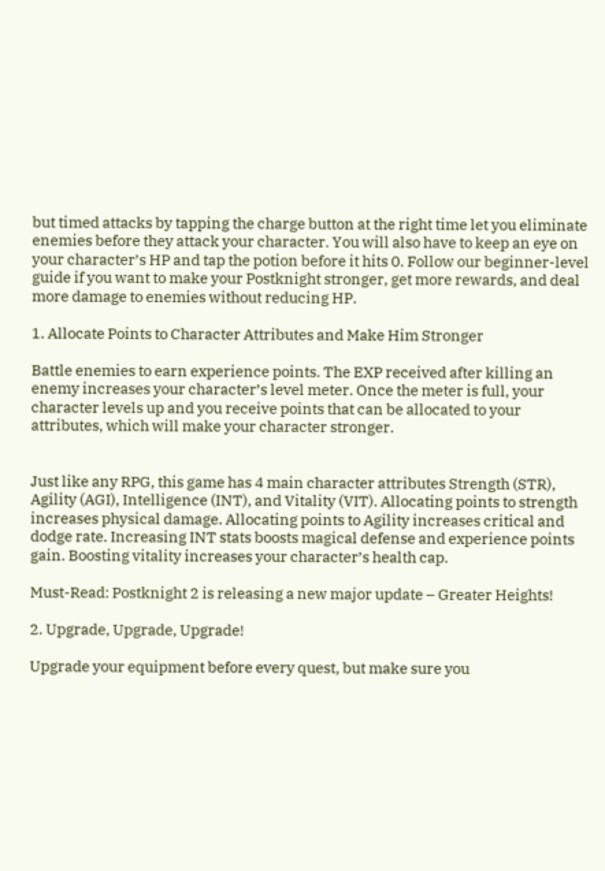but timed attacks by tapping the charge button at the right time let you eliminate enemies before they attack your character. You will also have to keep an eye on your character’s HP and tap the potion before it hits 0. Follow our beginner-level guide if you want to make your Postknight stronger, get more rewards, and deal more damage to enemies without reducing HP.

1. Allocate Points to Character Attributes and Make Him Stronger

Battle enemies to earn experience points. The EXP received after killing an enemy increases your character’s level meter. Once the meter is full, your character levels up and you receive points that can be allocated to your attributes, which will make your character stronger.


Just like any RPG, this game has 4 main character attributes Strength (STR), Agility (AGI), Intelligence (INT), and Vitality (VIT). Allocating points to strength increases physical damage. Allocating points to Agility increases critical and dodge rate. Increasing INT stats boosts magical defense and experience points gain. Boosting vitality increases your character’s health cap.

Must-Read: Postknight 2 is releasing a new major update – Greater Heights!

2. Upgrade, Upgrade, Upgrade!

Upgrade your equipment before every quest, but make sure you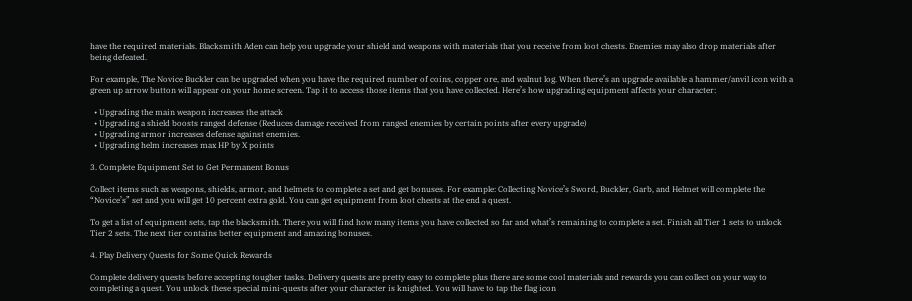have the required materials. Blacksmith Aden can help you upgrade your shield and weapons with materials that you receive from loot chests. Enemies may also drop materials after being defeated.

For example, The Novice Buckler can be upgraded when you have the required number of coins, copper ore, and walnut log. When there’s an upgrade available a hammer/anvil icon with a green up arrow button will appear on your home screen. Tap it to access those items that you have collected. Here’s how upgrading equipment affects your character:

  • Upgrading the main weapon increases the attack
  • Upgrading a shield boosts ranged defense (Reduces damage received from ranged enemies by certain points after every upgrade)
  • Upgrading armor increases defense against enemies.
  • Upgrading helm increases max HP by X points

3. Complete Equipment Set to Get Permanent Bonus

Collect items such as weapons, shields, armor, and helmets to complete a set and get bonuses. For example: Collecting Novice’s Sword, Buckler, Garb, and Helmet will complete the “Novice’s” set and you will get 10 percent extra gold. You can get equipment from loot chests at the end a quest.

To get a list of equipment sets, tap the blacksmith. There you will find how many items you have collected so far and what’s remaining to complete a set. Finish all Tier 1 sets to unlock Tier 2 sets. The next tier contains better equipment and amazing bonuses.

4. Play Delivery Quests for Some Quick Rewards

Complete delivery quests before accepting tougher tasks. Delivery quests are pretty easy to complete plus there are some cool materials and rewards you can collect on your way to completing a quest. You unlock these special mini-quests after your character is knighted. You will have to tap the flag icon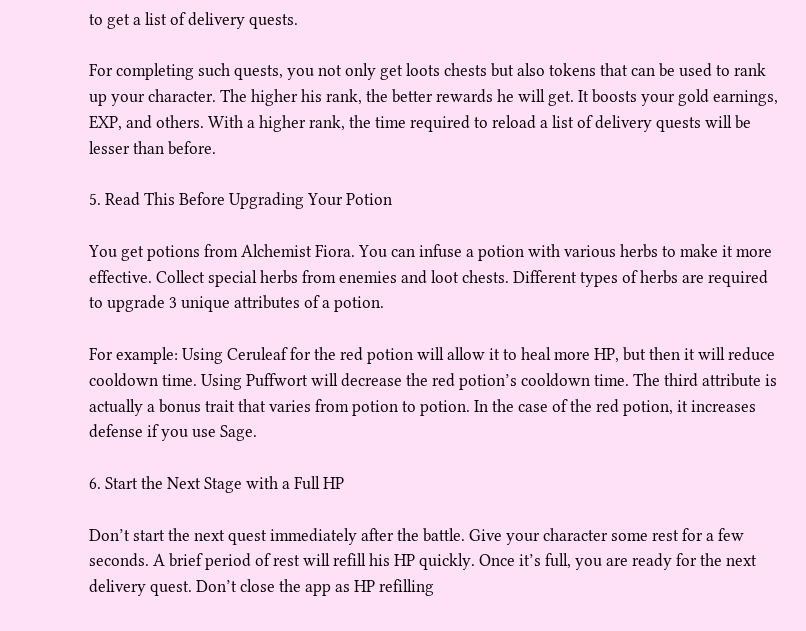to get a list of delivery quests.

For completing such quests, you not only get loots chests but also tokens that can be used to rank up your character. The higher his rank, the better rewards he will get. It boosts your gold earnings, EXP, and others. With a higher rank, the time required to reload a list of delivery quests will be lesser than before.

5. Read This Before Upgrading Your Potion

You get potions from Alchemist Fiora. You can infuse a potion with various herbs to make it more effective. Collect special herbs from enemies and loot chests. Different types of herbs are required to upgrade 3 unique attributes of a potion.

For example: Using Ceruleaf for the red potion will allow it to heal more HP, but then it will reduce cooldown time. Using Puffwort will decrease the red potion’s cooldown time. The third attribute is actually a bonus trait that varies from potion to potion. In the case of the red potion, it increases defense if you use Sage.

6. Start the Next Stage with a Full HP

Don’t start the next quest immediately after the battle. Give your character some rest for a few seconds. A brief period of rest will refill his HP quickly. Once it’s full, you are ready for the next delivery quest. Don’t close the app as HP refilling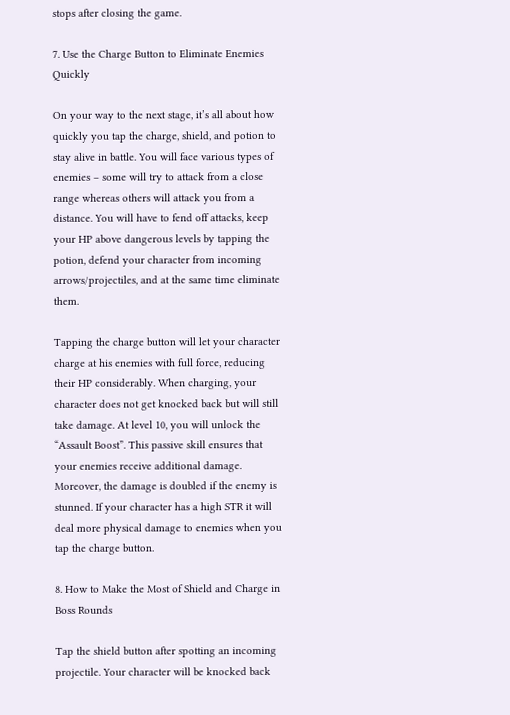stops after closing the game.

7. Use the Charge Button to Eliminate Enemies Quickly

On your way to the next stage, it’s all about how quickly you tap the charge, shield, and potion to stay alive in battle. You will face various types of enemies – some will try to attack from a close range whereas others will attack you from a distance. You will have to fend off attacks, keep your HP above dangerous levels by tapping the potion, defend your character from incoming arrows/projectiles, and at the same time eliminate them.

Tapping the charge button will let your character charge at his enemies with full force, reducing their HP considerably. When charging, your character does not get knocked back but will still take damage. At level 10, you will unlock the “Assault Boost”. This passive skill ensures that your enemies receive additional damage. Moreover, the damage is doubled if the enemy is stunned. If your character has a high STR it will deal more physical damage to enemies when you tap the charge button.

8. How to Make the Most of Shield and Charge in Boss Rounds

Tap the shield button after spotting an incoming projectile. Your character will be knocked back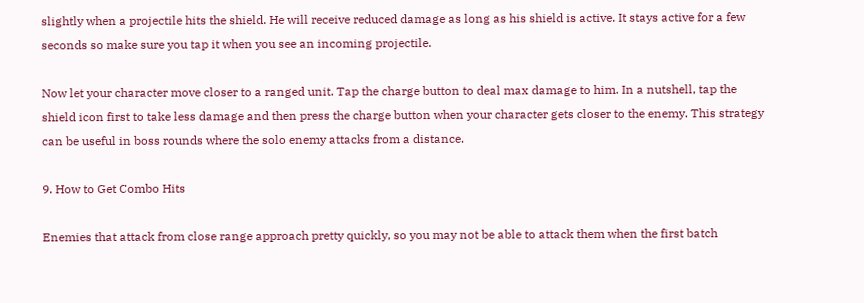slightly when a projectile hits the shield. He will receive reduced damage as long as his shield is active. It stays active for a few seconds so make sure you tap it when you see an incoming projectile.

Now let your character move closer to a ranged unit. Tap the charge button to deal max damage to him. In a nutshell, tap the shield icon first to take less damage and then press the charge button when your character gets closer to the enemy. This strategy can be useful in boss rounds where the solo enemy attacks from a distance.

9. How to Get Combo Hits

Enemies that attack from close range approach pretty quickly, so you may not be able to attack them when the first batch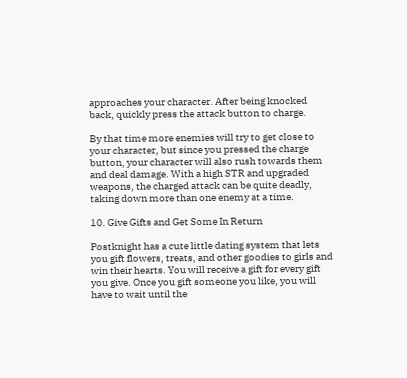approaches your character. After being knocked back, quickly press the attack button to charge.

By that time more enemies will try to get close to your character, but since you pressed the charge button, your character will also rush towards them and deal damage. With a high STR and upgraded weapons, the charged attack can be quite deadly, taking down more than one enemy at a time.

10. Give Gifts and Get Some In Return

Postknight has a cute little dating system that lets you gift flowers, treats, and other goodies to girls and win their hearts. You will receive a gift for every gift you give. Once you gift someone you like, you will have to wait until the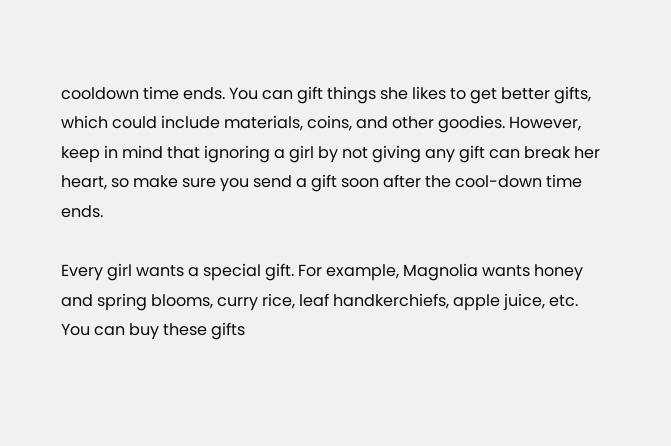cooldown time ends. You can gift things she likes to get better gifts, which could include materials, coins, and other goodies. However, keep in mind that ignoring a girl by not giving any gift can break her heart, so make sure you send a gift soon after the cool-down time ends.

Every girl wants a special gift. For example, Magnolia wants honey and spring blooms, curry rice, leaf handkerchiefs, apple juice, etc. You can buy these gifts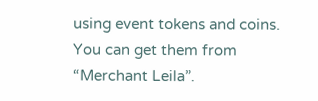using event tokens and coins. You can get them from “Merchant Leila”.